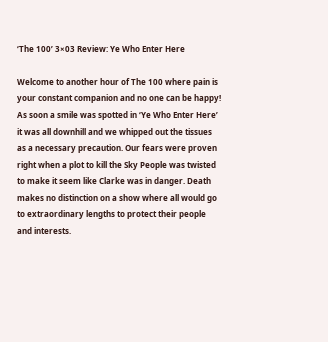‘The 100’ 3×03 Review: Ye Who Enter Here

Welcome to another hour of The 100 where pain is your constant companion and no one can be happy! As soon a smile was spotted in ‘Ye Who Enter Here’ it was all downhill and we whipped out the tissues as a necessary precaution. Our fears were proven right when a plot to kill the Sky People was twisted to make it seem like Clarke was in danger. Death makes no distinction on a show where all would go to extraordinary lengths to protect their people and interests.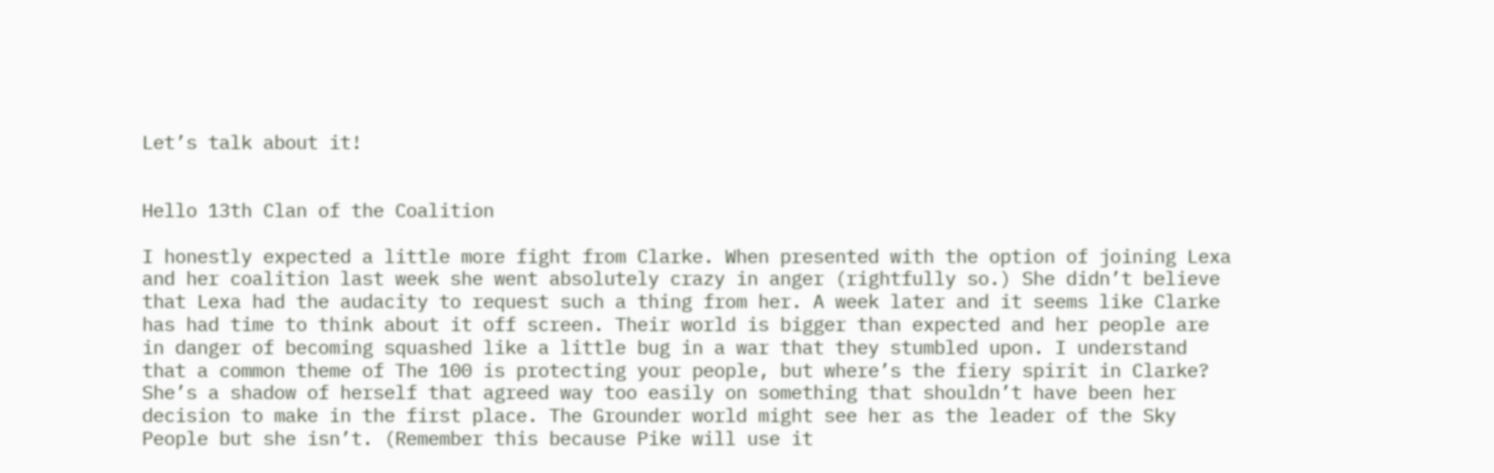Let’s talk about it!


Hello 13th Clan of the Coalition

I honestly expected a little more fight from Clarke. When presented with the option of joining Lexa and her coalition last week she went absolutely crazy in anger (rightfully so.) She didn’t believe that Lexa had the audacity to request such a thing from her. A week later and it seems like Clarke has had time to think about it off screen. Their world is bigger than expected and her people are in danger of becoming squashed like a little bug in a war that they stumbled upon. I understand that a common theme of The 100 is protecting your people, but where’s the fiery spirit in Clarke? She’s a shadow of herself that agreed way too easily on something that shouldn’t have been her decision to make in the first place. The Grounder world might see her as the leader of the Sky People but she isn’t. (Remember this because Pike will use it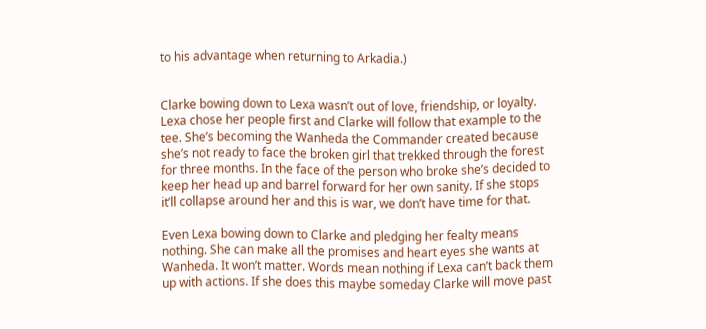to his advantage when returning to Arkadia.)


Clarke bowing down to Lexa wasn’t out of love, friendship, or loyalty. Lexa chose her people first and Clarke will follow that example to the tee. She’s becoming the Wanheda the Commander created because she’s not ready to face the broken girl that trekked through the forest for three months. In the face of the person who broke she’s decided to keep her head up and barrel forward for her own sanity. If she stops it’ll collapse around her and this is war, we don’t have time for that.

Even Lexa bowing down to Clarke and pledging her fealty means nothing. She can make all the promises and heart eyes she wants at Wanheda. It won’t matter. Words mean nothing if Lexa can’t back them up with actions. If she does this maybe someday Clarke will move past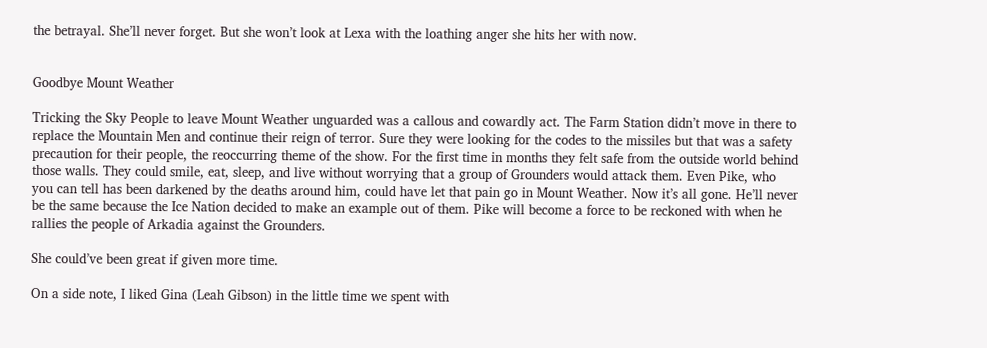the betrayal. She’ll never forget. But she won’t look at Lexa with the loathing anger she hits her with now.


Goodbye Mount Weather

Tricking the Sky People to leave Mount Weather unguarded was a callous and cowardly act. The Farm Station didn’t move in there to replace the Mountain Men and continue their reign of terror. Sure they were looking for the codes to the missiles but that was a safety precaution for their people, the reoccurring theme of the show. For the first time in months they felt safe from the outside world behind those walls. They could smile, eat, sleep, and live without worrying that a group of Grounders would attack them. Even Pike, who you can tell has been darkened by the deaths around him, could have let that pain go in Mount Weather. Now it’s all gone. He’ll never be the same because the Ice Nation decided to make an example out of them. Pike will become a force to be reckoned with when he rallies the people of Arkadia against the Grounders.

She could’ve been great if given more time.

On a side note, I liked Gina (Leah Gibson) in the little time we spent with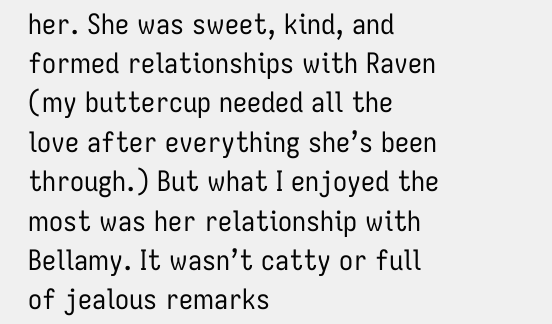her. She was sweet, kind, and formed relationships with Raven (my buttercup needed all the love after everything she’s been through.) But what I enjoyed the most was her relationship with Bellamy. It wasn’t catty or full of jealous remarks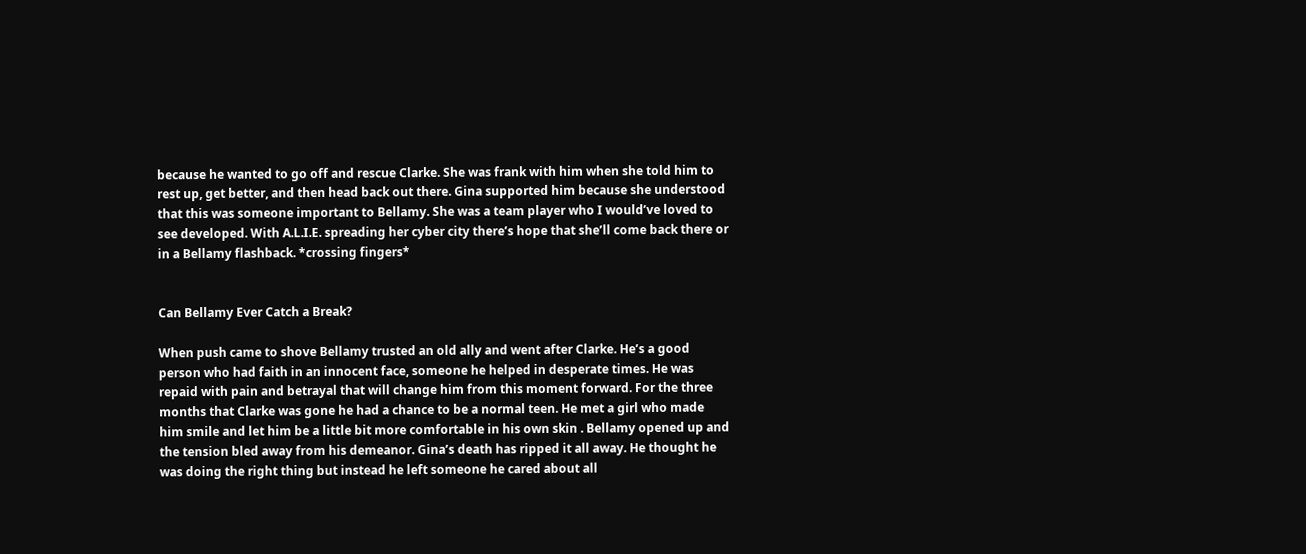because he wanted to go off and rescue Clarke. She was frank with him when she told him to rest up, get better, and then head back out there. Gina supported him because she understood that this was someone important to Bellamy. She was a team player who I would’ve loved to see developed. With A.L.I.E. spreading her cyber city there’s hope that she’ll come back there or in a Bellamy flashback. *crossing fingers*


Can Bellamy Ever Catch a Break?

When push came to shove Bellamy trusted an old ally and went after Clarke. He’s a good person who had faith in an innocent face, someone he helped in desperate times. He was repaid with pain and betrayal that will change him from this moment forward. For the three months that Clarke was gone he had a chance to be a normal teen. He met a girl who made him smile and let him be a little bit more comfortable in his own skin . Bellamy opened up and the tension bled away from his demeanor. Gina’s death has ripped it all away. He thought he was doing the right thing but instead he left someone he cared about all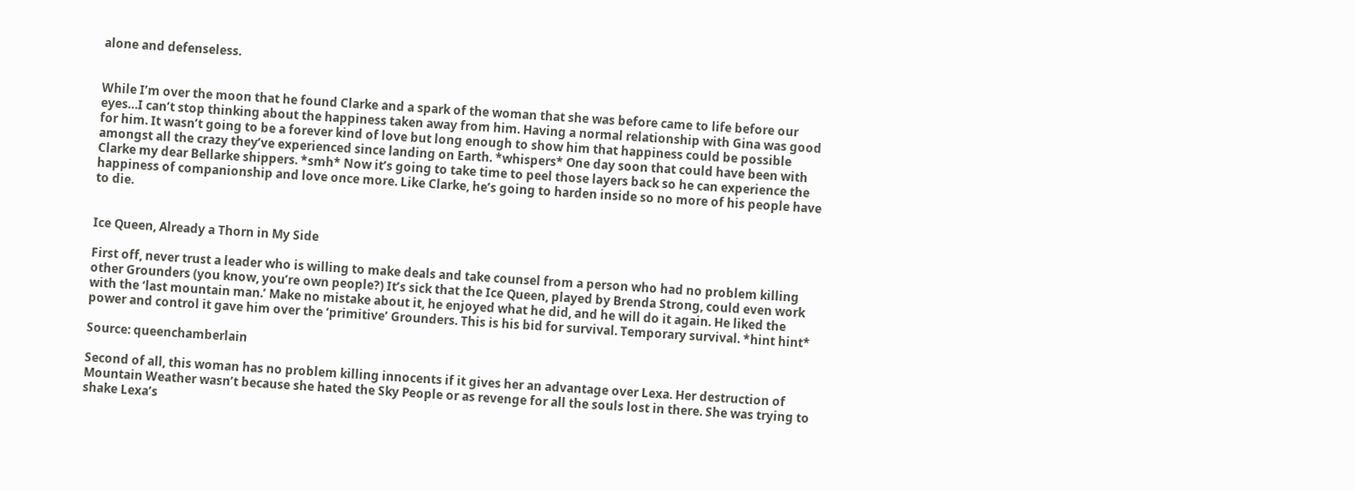alone and defenseless.


While I’m over the moon that he found Clarke and a spark of the woman that she was before came to life before our eyes…I can’t stop thinking about the happiness taken away from him. Having a normal relationship with Gina was good for him. It wasn’t going to be a forever kind of love but long enough to show him that happiness could be possible amongst all the crazy they’ve experienced since landing on Earth. *whispers* One day soon that could have been with Clarke my dear Bellarke shippers. *smh* Now it’s going to take time to peel those layers back so he can experience the happiness of companionship and love once more. Like Clarke, he’s going to harden inside so no more of his people have to die.


Ice Queen, Already a Thorn in My Side

First off, never trust a leader who is willing to make deals and take counsel from a person who had no problem killing other Grounders (you know, you’re own people?) It’s sick that the Ice Queen, played by Brenda Strong, could even work with the ‘last mountain man.’ Make no mistake about it, he enjoyed what he did, and he will do it again. He liked the power and control it gave him over the ‘primitive’ Grounders. This is his bid for survival. Temporary survival. *hint hint*

Source: queenchamberlain

Second of all, this woman has no problem killing innocents if it gives her an advantage over Lexa. Her destruction of Mountain Weather wasn’t because she hated the Sky People or as revenge for all the souls lost in there. She was trying to shake Lexa’s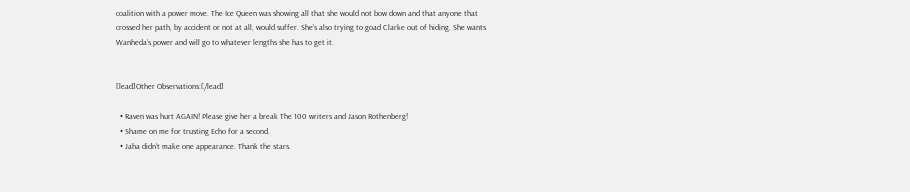coalition with a power move. The Ice Queen was showing all that she would not bow down and that anyone that crossed her path, by accident or not at all, would suffer. She’s also trying to goad Clarke out of hiding. She wants Wanheda’s power and will go to whatever lengths she has to get it.


[lead]Other Observations:[/lead]

  • Raven was hurt AGAIN! Please give her a break The 100 writers and Jason Rothenberg!
  • Shame on me for trusting Echo for a second.
  • Jaha didn’t make one appearance. Thank the stars.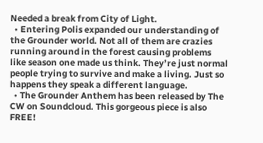Needed a break from City of Light.
  • Entering Polis expanded our understanding of the Grounder world. Not all of them are crazies running around in the forest causing problems like season one made us think. They’re just normal people trying to survive and make a living. Just so happens they speak a different language.
  • The Grounder Anthem has been released by The CW on Soundcloud. This gorgeous piece is also FREE!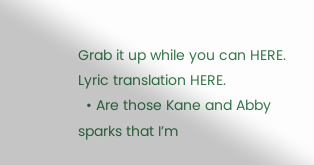Grab it up while you can HERE. Lyric translation HERE.
  • Are those Kane and Abby sparks that I’m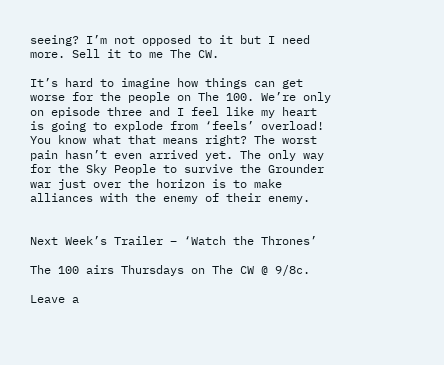seeing? I’m not opposed to it but I need more. Sell it to me The CW.

It’s hard to imagine how things can get worse for the people on The 100. We’re only on episode three and I feel like my heart is going to explode from ‘feels’ overload! You know what that means right? The worst pain hasn’t even arrived yet. The only way for the Sky People to survive the Grounder war just over the horizon is to make alliances with the enemy of their enemy.


Next Week’s Trailer – ‘Watch the Thrones’

The 100 airs Thursdays on The CW @ 9/8c.

Leave a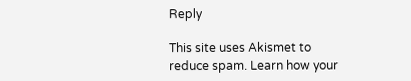Reply

This site uses Akismet to reduce spam. Learn how your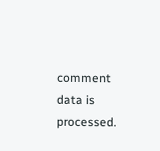comment data is processed.